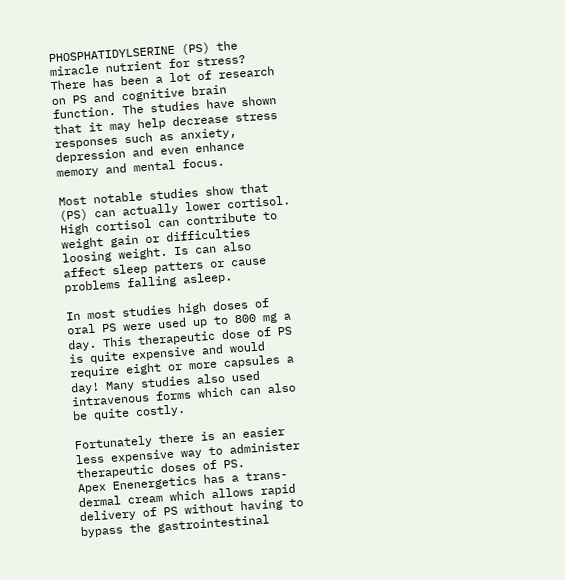PHOSPHATIDYLSERINE (PS) the miracle nutrient for stress? There has been a lot of research on PS and cognitive brain function. The studies have shown that it may help decrease stress responses such as anxiety, depression and even enhance memory and mental focus.

Most notable studies show that (PS) can actually lower cortisol. High cortisol can contribute to weight gain or difficulties loosing weight. Is can also affect sleep patters or cause problems falling asleep.

In most studies high doses of oral PS were used up to 800 mg a day. This therapeutic dose of PS is quite expensive and would require eight or more capsules a day! Many studies also used intravenous forms which can also be quite costly.

Fortunately there is an easier less expensive way to administer therapeutic doses of PS.
Apex Enenergetics has a trans-dermal cream which allows rapid delivery of PS without having to bypass the gastrointestinal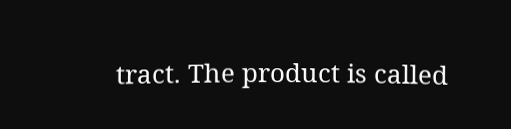tract. The product is called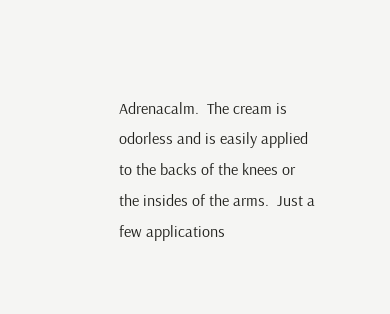Adrenacalm.  The cream is odorless and is easily applied to the backs of the knees or the insides of the arms.  Just a few applications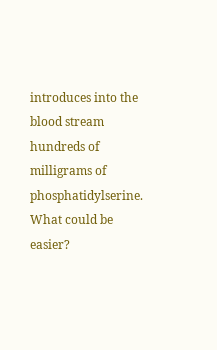introduces into the blood stream hundreds of milligrams of phosphatidylserine. What could be easier?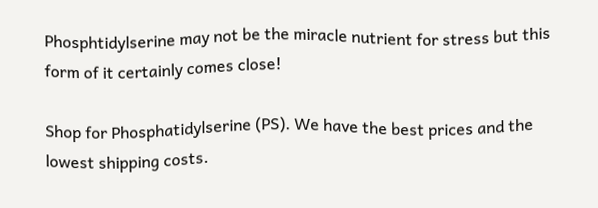Phosphtidylserine may not be the miracle nutrient for stress but this form of it certainly comes close!

Shop for Phosphatidylserine (PS). We have the best prices and the lowest shipping costs.